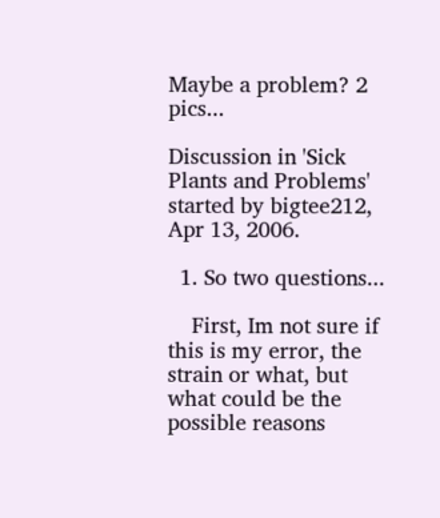Maybe a problem? 2 pics...

Discussion in 'Sick Plants and Problems' started by bigtee212, Apr 13, 2006.

  1. So two questions...

    First, Im not sure if this is my error, the strain or what, but what could be the possible reasons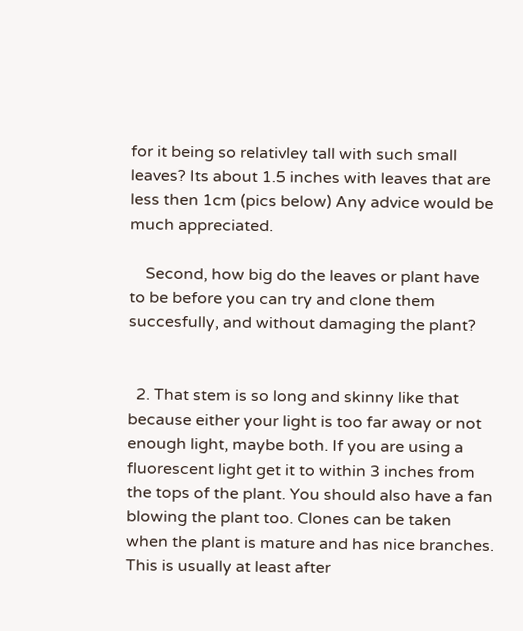for it being so relativley tall with such small leaves? Its about 1.5 inches with leaves that are less then 1cm (pics below) Any advice would be much appreciated.

    Second, how big do the leaves or plant have to be before you can try and clone them succesfully, and without damaging the plant?


  2. That stem is so long and skinny like that because either your light is too far away or not enough light, maybe both. If you are using a fluorescent light get it to within 3 inches from the tops of the plant. You should also have a fan blowing the plant too. Clones can be taken when the plant is mature and has nice branches. This is usually at least after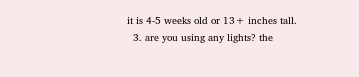it is 4-5 weeks old or 13+ inches tall.
  3. are you using any lights? the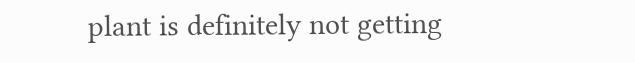plant is definitely not getting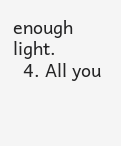enough light.
  4. All you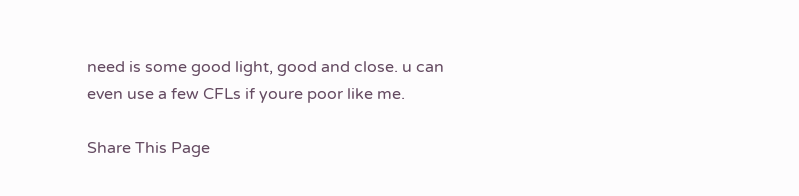need is some good light, good and close. u can even use a few CFLs if youre poor like me.

Share This Page